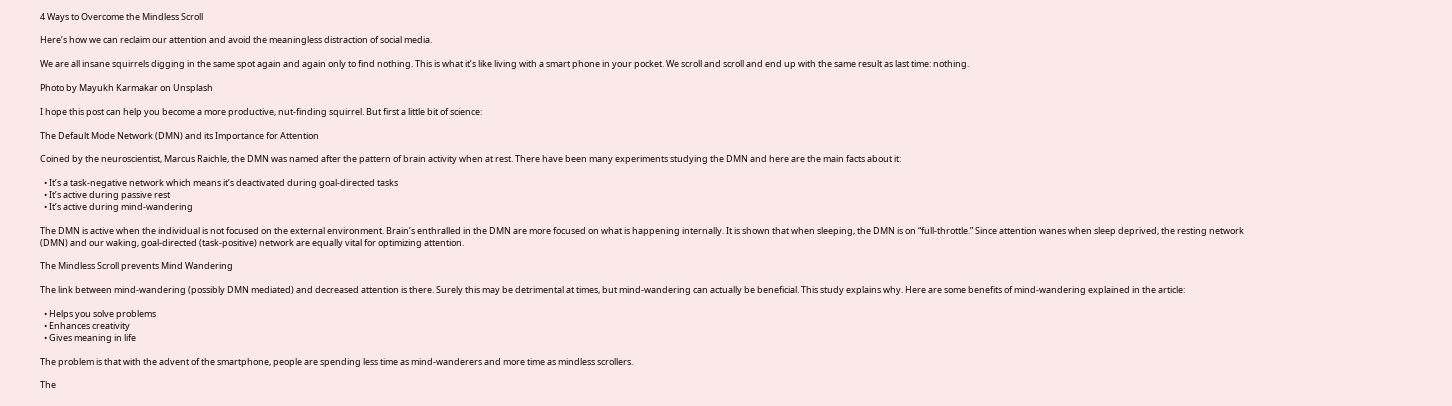4 Ways to Overcome the Mindless Scroll

Here’s how we can reclaim our attention and avoid the meaningless distraction of social media.

We are all insane squirrels digging in the same spot again and again only to find nothing. This is what it’s like living with a smart phone in your pocket. We scroll and scroll and end up with the same result as last time: nothing.

Photo by Mayukh Karmakar on Unsplash

I hope this post can help you become a more productive, nut-finding squirrel. But first a little bit of science:

The Default Mode Network (DMN) and its Importance for Attention

Coined by the neuroscientist, Marcus Raichle, the DMN was named after the pattern of brain activity when at rest. There have been many experiments studying the DMN and here are the main facts about it:

  • It’s a task-negative network which means it’s deactivated during goal-directed tasks
  • It’s active during passive rest
  • It’s active during mind-wandering

The DMN is active when the individual is not focused on the external environment. Brain’s enthralled in the DMN are more focused on what is happening internally. It is shown that when sleeping, the DMN is on “full-throttle.” Since attention wanes when sleep deprived, the resting network (DMN) and our waking, goal-directed (task-positive) network are equally vital for optimizing attention.

The Mindless Scroll prevents Mind Wandering

The link between mind-wandering (possibly DMN mediated) and decreased attention is there. Surely this may be detrimental at times, but mind-wandering can actually be beneficial. This study explains why. Here are some benefits of mind-wandering explained in the article:

  • Helps you solve problems
  • Enhances creativity
  • Gives meaning in life

The problem is that with the advent of the smartphone, people are spending less time as mind-wanderers and more time as mindless scrollers.

The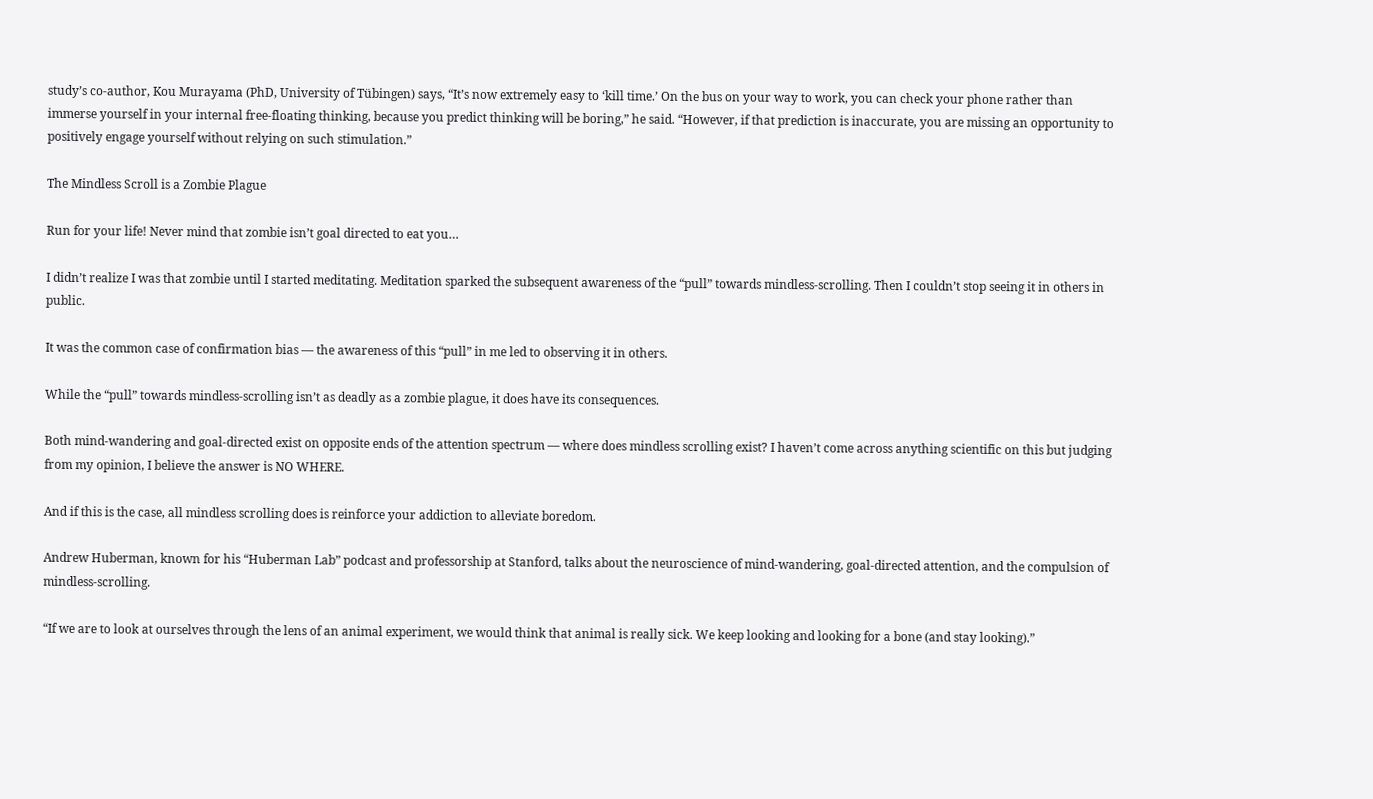study’s co-author, Kou Murayama (PhD, University of Tübingen) says, “It’s now extremely easy to ‘kill time.’ On the bus on your way to work, you can check your phone rather than immerse yourself in your internal free-floating thinking, because you predict thinking will be boring,” he said. “However, if that prediction is inaccurate, you are missing an opportunity to positively engage yourself without relying on such stimulation.”

The Mindless Scroll is a Zombie Plague

Run for your life! Never mind that zombie isn’t goal directed to eat you…

I didn’t realize I was that zombie until I started meditating. Meditation sparked the subsequent awareness of the “pull” towards mindless-scrolling. Then I couldn’t stop seeing it in others in public.

It was the common case of confirmation bias — the awareness of this “pull” in me led to observing it in others.

While the “pull” towards mindless-scrolling isn’t as deadly as a zombie plague, it does have its consequences.

Both mind-wandering and goal-directed exist on opposite ends of the attention spectrum — where does mindless scrolling exist? I haven’t come across anything scientific on this but judging from my opinion, I believe the answer is NO WHERE.

And if this is the case, all mindless scrolling does is reinforce your addiction to alleviate boredom.

Andrew Huberman, known for his “Huberman Lab” podcast and professorship at Stanford, talks about the neuroscience of mind-wandering, goal-directed attention, and the compulsion of mindless-scrolling.

“If we are to look at ourselves through the lens of an animal experiment, we would think that animal is really sick. We keep looking and looking for a bone (and stay looking).”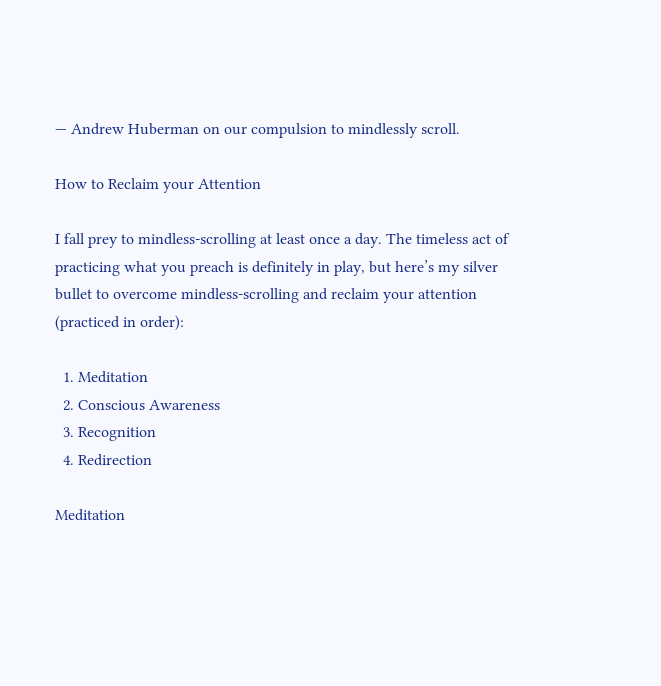— Andrew Huberman on our compulsion to mindlessly scroll.

How to Reclaim your Attention

I fall prey to mindless-scrolling at least once a day. The timeless act of practicing what you preach is definitely in play, but here’s my silver bullet to overcome mindless-scrolling and reclaim your attention (practiced in order):

  1. Meditation
  2. Conscious Awareness
  3. Recognition
  4. Redirection

Meditation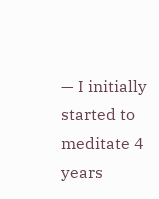— I initially started to meditate 4 years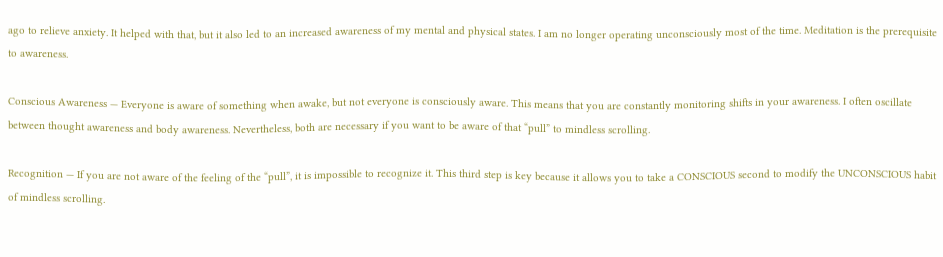ago to relieve anxiety. It helped with that, but it also led to an increased awareness of my mental and physical states. I am no longer operating unconsciously most of the time. Meditation is the prerequisite to awareness.

Conscious Awareness — Everyone is aware of something when awake, but not everyone is consciously aware. This means that you are constantly monitoring shifts in your awareness. I often oscillate between thought awareness and body awareness. Nevertheless, both are necessary if you want to be aware of that “pull” to mindless scrolling.

Recognition — If you are not aware of the feeling of the “pull”, it is impossible to recognize it. This third step is key because it allows you to take a CONSCIOUS second to modify the UNCONSCIOUS habit of mindless scrolling.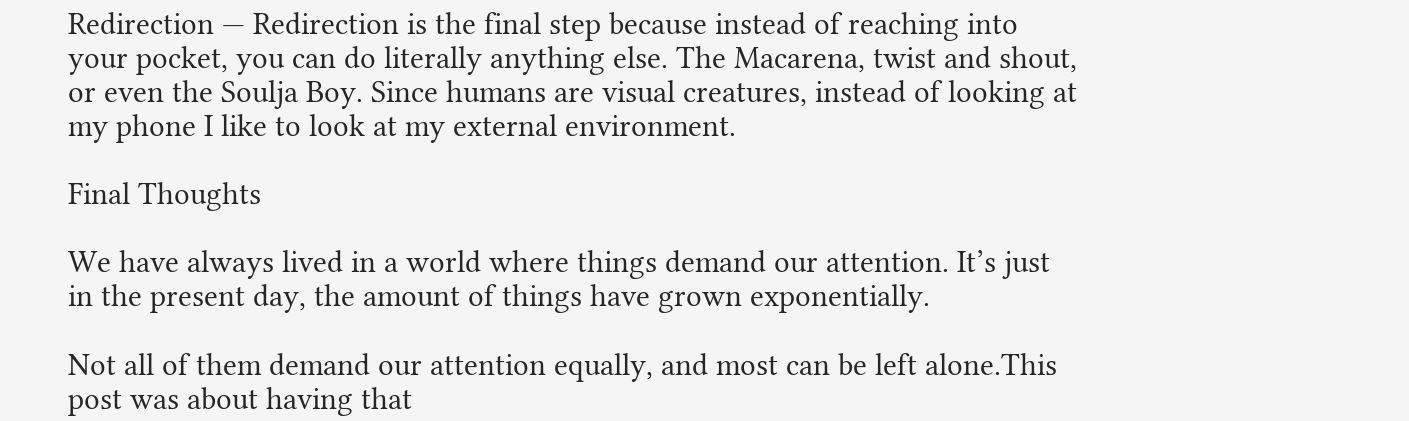Redirection — Redirection is the final step because instead of reaching into your pocket, you can do literally anything else. The Macarena, twist and shout, or even the Soulja Boy. Since humans are visual creatures, instead of looking at my phone I like to look at my external environment.

Final Thoughts

We have always lived in a world where things demand our attention. It’s just in the present day, the amount of things have grown exponentially.

Not all of them demand our attention equally, and most can be left alone.This post was about having that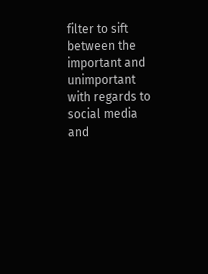filter to sift between the important and unimportant with regards to social media and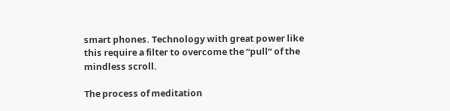smart phones. Technology with great power like this require a filter to overcome the “pull” of the mindless scroll.

The process of meditation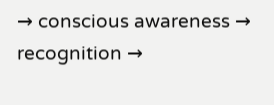→ conscious awareness → recognition →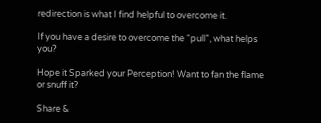redirection is what I find helpful to overcome it.

If you have a desire to overcome the “pull”, what helps you?

Hope it Sparked your Perception! Want to fan the flame or snuff it?

Share &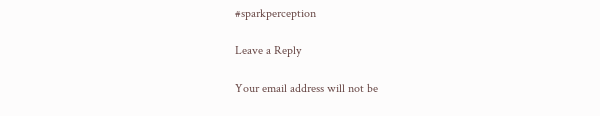#sparkperception

Leave a Reply

Your email address will not be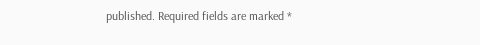published. Required fields are marked *